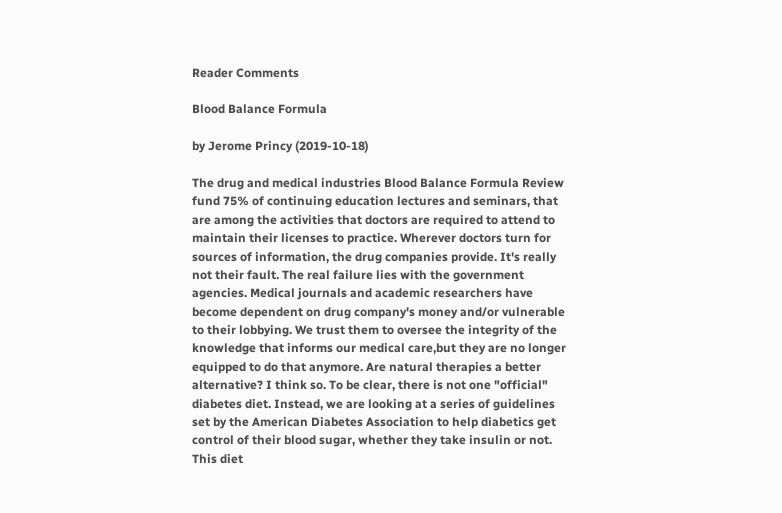Reader Comments

Blood Balance Formula

by Jerome Princy (2019-10-18)

The drug and medical industries Blood Balance Formula Review fund 75% of continuing education lectures and seminars, that are among the activities that doctors are required to attend to maintain their licenses to practice. Wherever doctors turn for sources of information, the drug companies provide. It's really not their fault. The real failure lies with the government agencies. Medical journals and academic researchers have become dependent on drug company's money and/or vulnerable to their lobbying. We trust them to oversee the integrity of the knowledge that informs our medical care,but they are no longer equipped to do that anymore. Are natural therapies a better alternative? I think so. To be clear, there is not one "official" diabetes diet. Instead, we are looking at a series of guidelines set by the American Diabetes Association to help diabetics get control of their blood sugar, whether they take insulin or not. This diet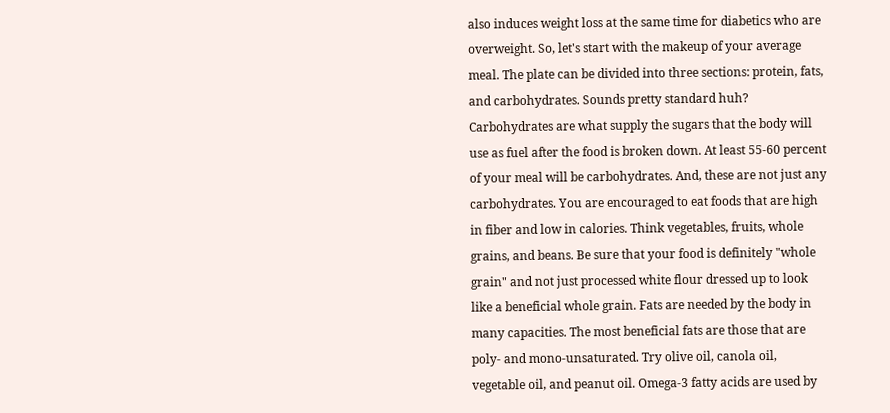also induces weight loss at the same time for diabetics who are overweight. So, let's start with the makeup of your average meal. The plate can be divided into three sections: protein, fats, and carbohydrates. Sounds pretty standard huh? Carbohydrates are what supply the sugars that the body will use as fuel after the food is broken down. At least 55-60 percent of your meal will be carbohydrates. And, these are not just any carbohydrates. You are encouraged to eat foods that are high in fiber and low in calories. Think vegetables, fruits, whole grains, and beans. Be sure that your food is definitely "whole grain" and not just processed white flour dressed up to look like a beneficial whole grain. Fats are needed by the body in many capacities. The most beneficial fats are those that are poly- and mono-unsaturated. Try olive oil, canola oil, vegetable oil, and peanut oil. Omega-3 fatty acids are used by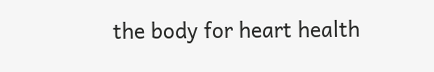the body for heart health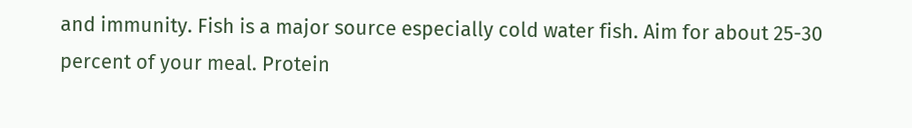and immunity. Fish is a major source especially cold water fish. Aim for about 25-30 percent of your meal. Protein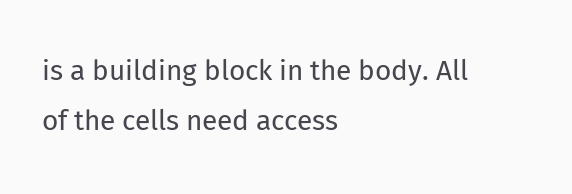is a building block in the body. All of the cells need access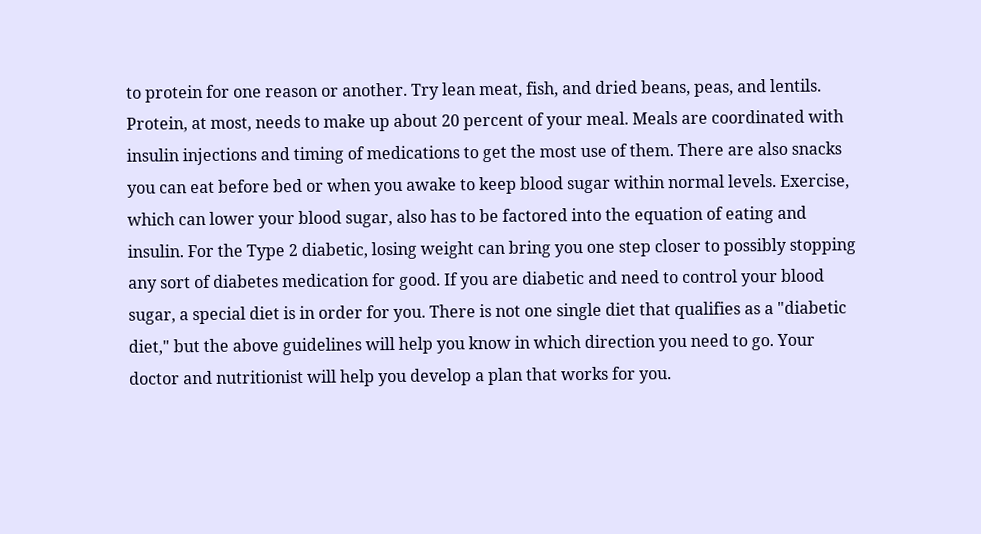to protein for one reason or another. Try lean meat, fish, and dried beans, peas, and lentils. Protein, at most, needs to make up about 20 percent of your meal. Meals are coordinated with insulin injections and timing of medications to get the most use of them. There are also snacks you can eat before bed or when you awake to keep blood sugar within normal levels. Exercise, which can lower your blood sugar, also has to be factored into the equation of eating and insulin. For the Type 2 diabetic, losing weight can bring you one step closer to possibly stopping any sort of diabetes medication for good. If you are diabetic and need to control your blood sugar, a special diet is in order for you. There is not one single diet that qualifies as a "diabetic diet," but the above guidelines will help you know in which direction you need to go. Your doctor and nutritionist will help you develop a plan that works for you.